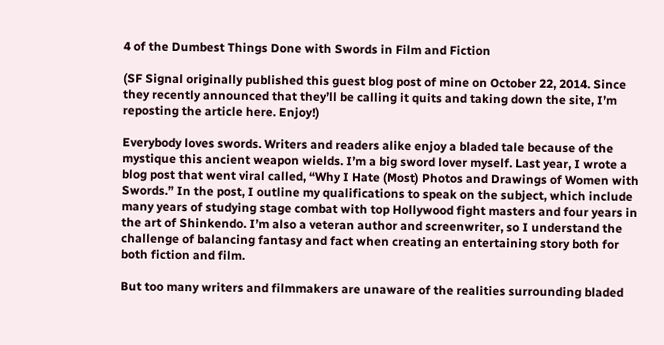4 of the Dumbest Things Done with Swords in Film and Fiction

(SF Signal originally published this guest blog post of mine on October 22, 2014. Since they recently announced that they’ll be calling it quits and taking down the site, I’m reposting the article here. Enjoy!)

Everybody loves swords. Writers and readers alike enjoy a bladed tale because of the mystique this ancient weapon wields. I’m a big sword lover myself. Last year, I wrote a blog post that went viral called, “Why I Hate (Most) Photos and Drawings of Women with Swords.” In the post, I outline my qualifications to speak on the subject, which include many years of studying stage combat with top Hollywood fight masters and four years in the art of Shinkendo. I’m also a veteran author and screenwriter, so I understand the challenge of balancing fantasy and fact when creating an entertaining story both for both fiction and film.

But too many writers and filmmakers are unaware of the realities surrounding bladed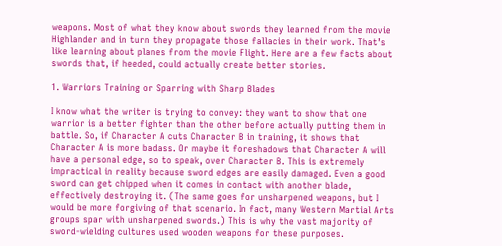weapons. Most of what they know about swords they learned from the movie Highlander and in turn they propagate those fallacies in their work. That’s like learning about planes from the movie Flight. Here are a few facts about swords that, if heeded, could actually create better stories.

1. Warriors Training or Sparring with Sharp Blades

I know what the writer is trying to convey: they want to show that one warrior is a better fighter than the other before actually putting them in battle. So, if Character A cuts Character B in training, it shows that Character A is more badass. Or maybe it foreshadows that Character A will have a personal edge, so to speak, over Character B. This is extremely impractical in reality because sword edges are easily damaged. Even a good sword can get chipped when it comes in contact with another blade, effectively destroying it. (The same goes for unsharpened weapons, but I would be more forgiving of that scenario. In fact, many Western Martial Arts groups spar with unsharpened swords.) This is why the vast majority of sword-wielding cultures used wooden weapons for these purposes.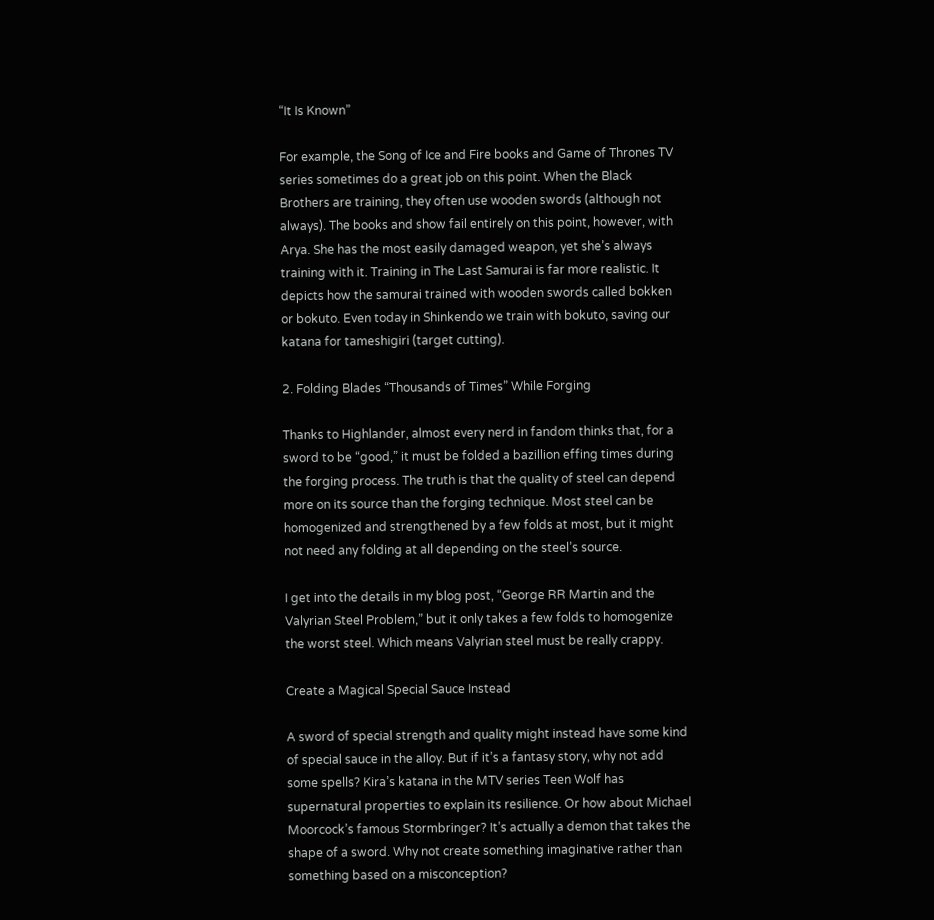“It Is Known”

For example, the Song of Ice and Fire books and Game of Thrones TV series sometimes do a great job on this point. When the Black Brothers are training, they often use wooden swords (although not always). The books and show fail entirely on this point, however, with Arya. She has the most easily damaged weapon, yet she’s always training with it. Training in The Last Samurai is far more realistic. It depicts how the samurai trained with wooden swords called bokken or bokuto. Even today in Shinkendo we train with bokuto, saving our katana for tameshigiri (target cutting).

2. Folding Blades “Thousands of Times” While Forging

Thanks to Highlander, almost every nerd in fandom thinks that, for a sword to be “good,” it must be folded a bazillion effing times during the forging process. The truth is that the quality of steel can depend more on its source than the forging technique. Most steel can be homogenized and strengthened by a few folds at most, but it might not need any folding at all depending on the steel’s source.

I get into the details in my blog post, “George RR Martin and the Valyrian Steel Problem,” but it only takes a few folds to homogenize the worst steel. Which means Valyrian steel must be really crappy.

Create a Magical Special Sauce Instead

A sword of special strength and quality might instead have some kind of special sauce in the alloy. But if it’s a fantasy story, why not add some spells? Kira’s katana in the MTV series Teen Wolf has supernatural properties to explain its resilience. Or how about Michael Moorcock’s famous Stormbringer? It’s actually a demon that takes the shape of a sword. Why not create something imaginative rather than something based on a misconception?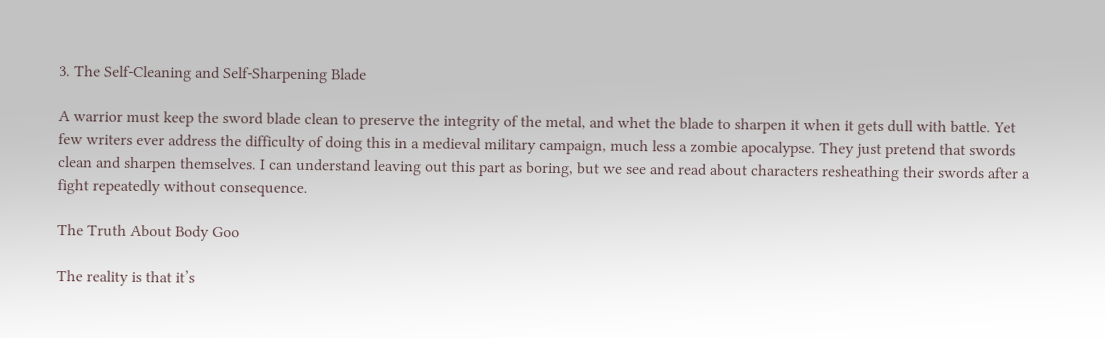3. The Self-Cleaning and Self-Sharpening Blade

A warrior must keep the sword blade clean to preserve the integrity of the metal, and whet the blade to sharpen it when it gets dull with battle. Yet few writers ever address the difficulty of doing this in a medieval military campaign, much less a zombie apocalypse. They just pretend that swords clean and sharpen themselves. I can understand leaving out this part as boring, but we see and read about characters resheathing their swords after a fight repeatedly without consequence.

The Truth About Body Goo

The reality is that it’s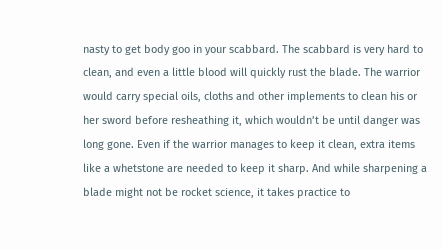nasty to get body goo in your scabbard. The scabbard is very hard to clean, and even a little blood will quickly rust the blade. The warrior would carry special oils, cloths and other implements to clean his or her sword before resheathing it, which wouldn’t be until danger was long gone. Even if the warrior manages to keep it clean, extra items like a whetstone are needed to keep it sharp. And while sharpening a blade might not be rocket science, it takes practice to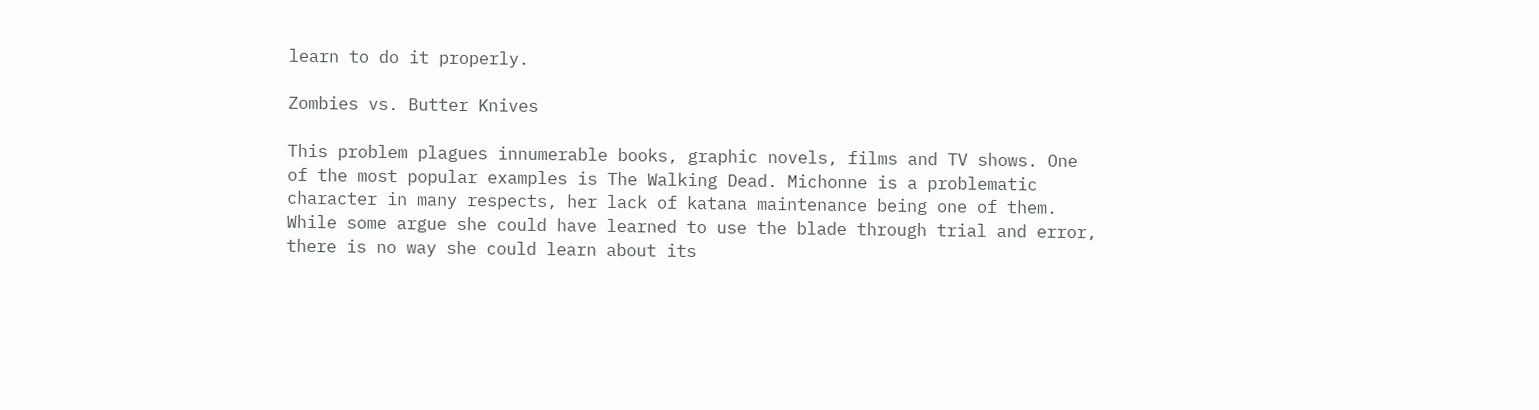learn to do it properly.

Zombies vs. Butter Knives

This problem plagues innumerable books, graphic novels, films and TV shows. One of the most popular examples is The Walking Dead. Michonne is a problematic character in many respects, her lack of katana maintenance being one of them. While some argue she could have learned to use the blade through trial and error, there is no way she could learn about its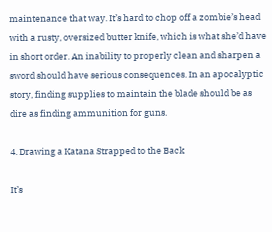maintenance that way. It’s hard to chop off a zombie’s head with a rusty, oversized butter knife, which is what she’d have in short order. An inability to properly clean and sharpen a sword should have serious consequences. In an apocalyptic story, finding supplies to maintain the blade should be as dire as finding ammunition for guns.

4. Drawing a Katana Strapped to the Back

It’s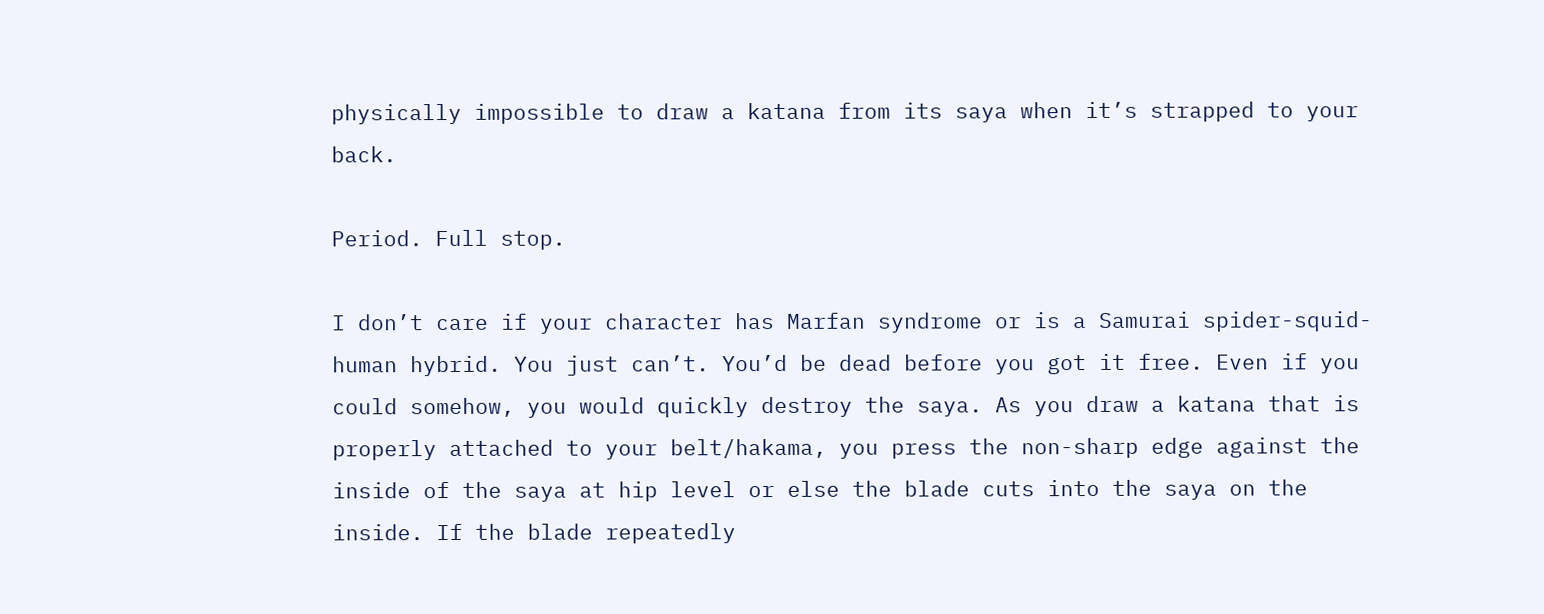physically impossible to draw a katana from its saya when it’s strapped to your back.

Period. Full stop.

I don’t care if your character has Marfan syndrome or is a Samurai spider-squid-human hybrid. You just can’t. You’d be dead before you got it free. Even if you could somehow, you would quickly destroy the saya. As you draw a katana that is properly attached to your belt/hakama, you press the non-sharp edge against the inside of the saya at hip level or else the blade cuts into the saya on the inside. If the blade repeatedly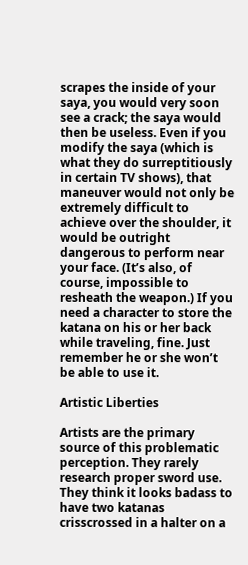scrapes the inside of your saya, you would very soon see a crack; the saya would then be useless. Even if you modify the saya (which is what they do surreptitiously in certain TV shows), that maneuver would not only be extremely difficult to achieve over the shoulder, it would be outright dangerous to perform near your face. (It’s also, of course, impossible to resheath the weapon.) If you need a character to store the katana on his or her back while traveling, fine. Just remember he or she won’t be able to use it.

Artistic Liberties

Artists are the primary source of this problematic perception. They rarely research proper sword use. They think it looks badass to have two katanas crisscrossed in a halter on a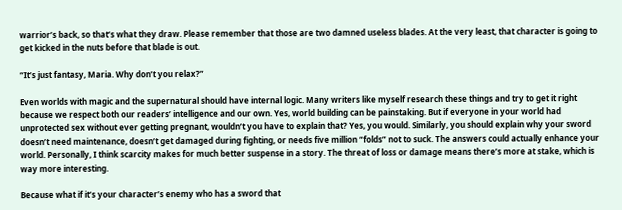warrior’s back, so that’s what they draw. Please remember that those are two damned useless blades. At the very least, that character is going to get kicked in the nuts before that blade is out.

“It’s just fantasy, Maria. Why don’t you relax?”

Even worlds with magic and the supernatural should have internal logic. Many writers like myself research these things and try to get it right because we respect both our readers’ intelligence and our own. Yes, world building can be painstaking. But if everyone in your world had unprotected sex without ever getting pregnant, wouldn’t you have to explain that? Yes, you would. Similarly, you should explain why your sword doesn’t need maintenance, doesn’t get damaged during fighting, or needs five million “folds” not to suck. The answers could actually enhance your world. Personally, I think scarcity makes for much better suspense in a story. The threat of loss or damage means there’s more at stake, which is way more interesting.

Because what if it’s your character’s enemy who has a sword that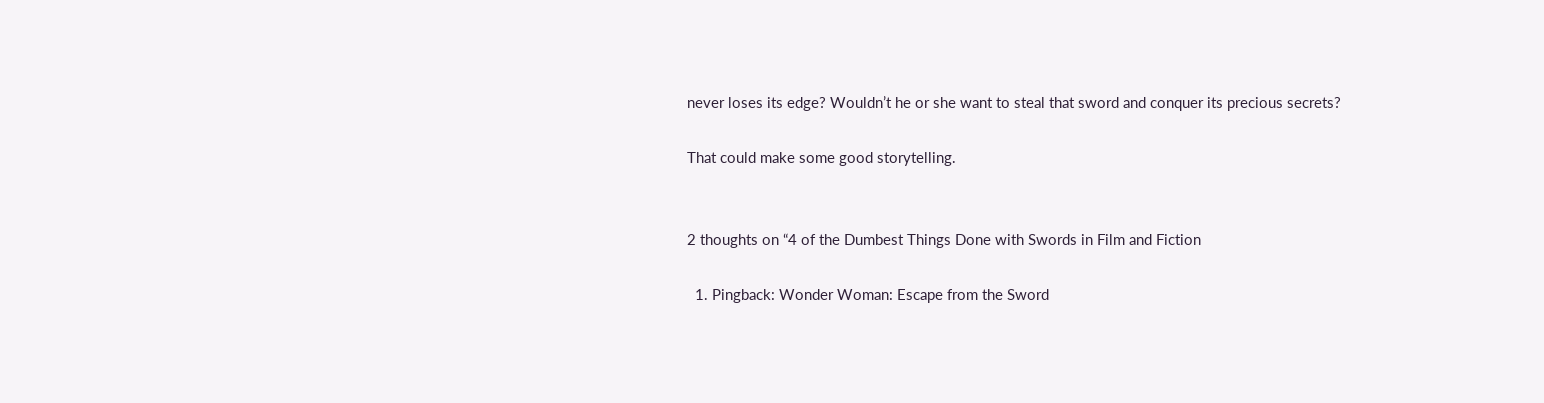never loses its edge? Wouldn’t he or she want to steal that sword and conquer its precious secrets?

That could make some good storytelling.


2 thoughts on “4 of the Dumbest Things Done with Swords in Film and Fiction

  1. Pingback: Wonder Woman: Escape from the Sword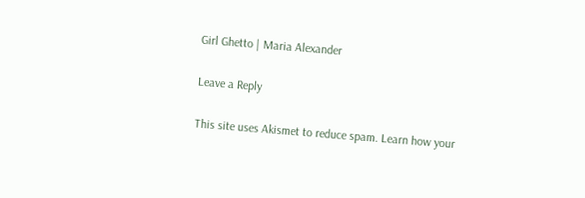Girl Ghetto | Maria Alexander

Leave a Reply

This site uses Akismet to reduce spam. Learn how your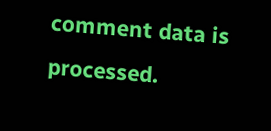comment data is processed.